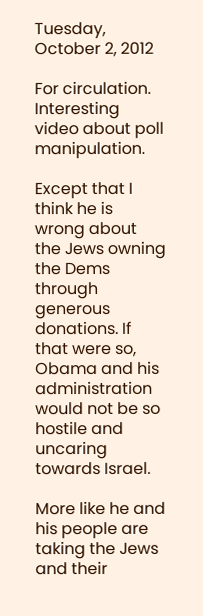Tuesday, October 2, 2012

For circulation. Interesting video about poll manipulation.

Except that I think he is wrong about the Jews owning the Dems through generous donations. If that were so, Obama and his administration would not be so hostile and uncaring towards Israel.

More like he and his people are taking the Jews and their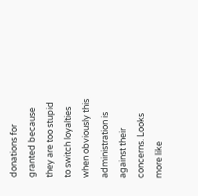donations for granted because they are too stupid to switch loyalties when obviously this administration is against their concerns. Looks more like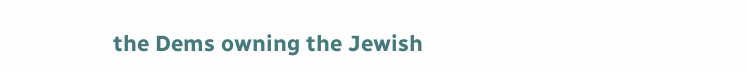the Dems owning the Jewish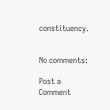constituency.


No comments:

Post a Comment